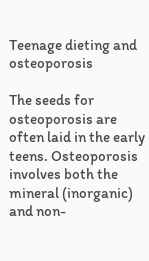Teenage dieting and osteoporosis

The seeds for osteoporosis are often laid in the early teens. Osteoporosis involves both the mineral (inorganic) and non-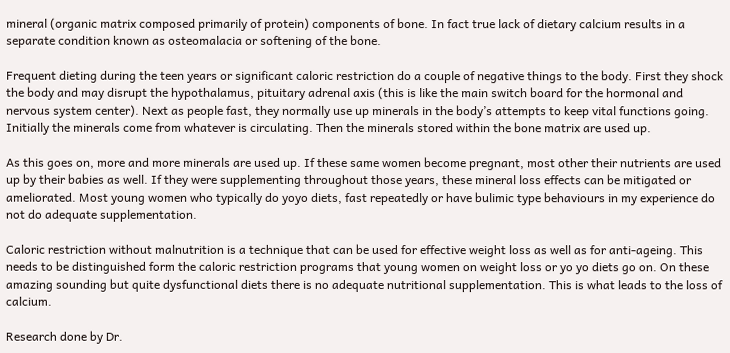mineral (organic matrix composed primarily of protein) components of bone. In fact true lack of dietary calcium results in a separate condition known as osteomalacia or softening of the bone.

Frequent dieting during the teen years or significant caloric restriction do a couple of negative things to the body. First they shock the body and may disrupt the hypothalamus, pituitary adrenal axis (this is like the main switch board for the hormonal and nervous system center). Next as people fast, they normally use up minerals in the body’s attempts to keep vital functions going. Initially the minerals come from whatever is circulating. Then the minerals stored within the bone matrix are used up.

As this goes on, more and more minerals are used up. If these same women become pregnant, most other their nutrients are used up by their babies as well. If they were supplementing throughout those years, these mineral loss effects can be mitigated or ameliorated. Most young women who typically do yoyo diets, fast repeatedly or have bulimic type behaviours in my experience do not do adequate supplementation.

Caloric restriction without malnutrition is a technique that can be used for effective weight loss as well as for anti-ageing. This needs to be distinguished form the caloric restriction programs that young women on weight loss or yo yo diets go on. On these amazing sounding but quite dysfunctional diets there is no adequate nutritional supplementation. This is what leads to the loss of calcium.

Research done by Dr.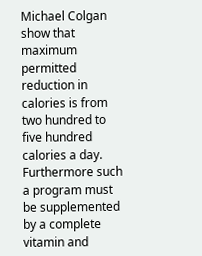Michael Colgan show that maximum permitted reduction in calories is from two hundred to five hundred calories a day. Furthermore such a program must be supplemented by a complete vitamin and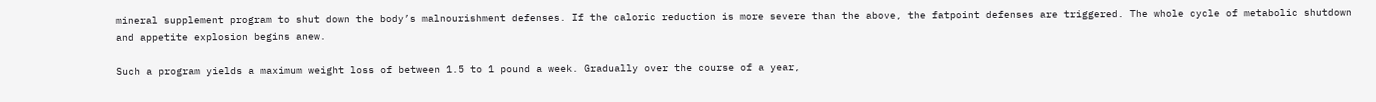mineral supplement program to shut down the body’s malnourishment defenses. If the caloric reduction is more severe than the above, the fatpoint defenses are triggered. The whole cycle of metabolic shutdown and appetite explosion begins anew.

Such a program yields a maximum weight loss of between 1.5 to 1 pound a week. Gradually over the course of a year,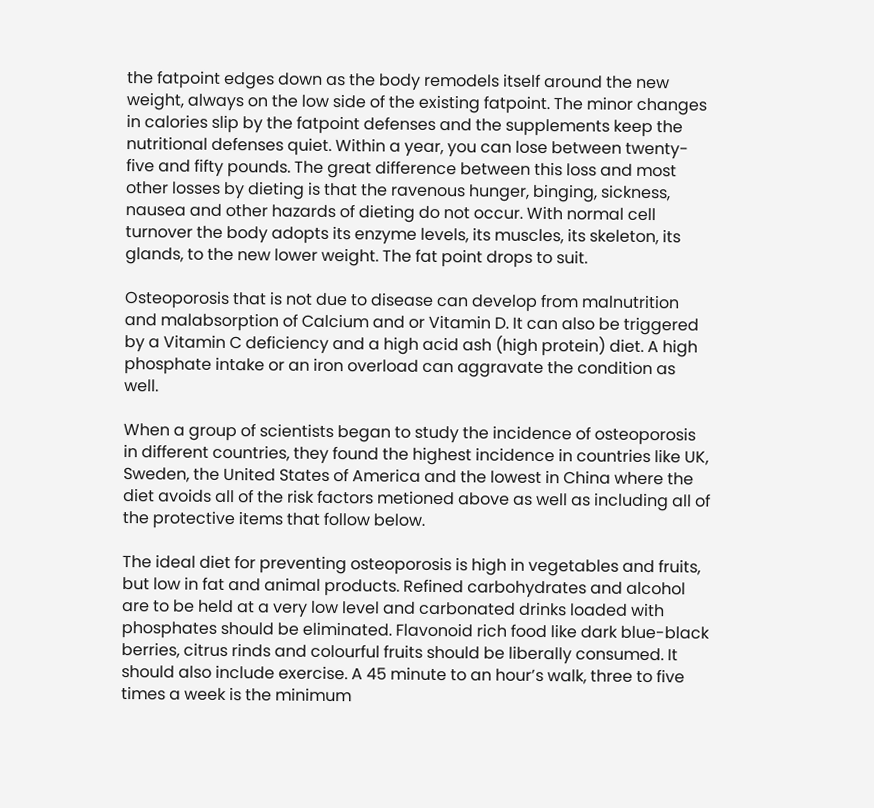the fatpoint edges down as the body remodels itself around the new weight, always on the low side of the existing fatpoint. The minor changes in calories slip by the fatpoint defenses and the supplements keep the nutritional defenses quiet. Within a year, you can lose between twenty-five and fifty pounds. The great difference between this loss and most other losses by dieting is that the ravenous hunger, binging, sickness, nausea and other hazards of dieting do not occur. With normal cell turnover the body adopts its enzyme levels, its muscles, its skeleton, its glands, to the new lower weight. The fat point drops to suit.

Osteoporosis that is not due to disease can develop from malnutrition and malabsorption of Calcium and or Vitamin D. It can also be triggered by a Vitamin C deficiency and a high acid ash (high protein) diet. A high phosphate intake or an iron overload can aggravate the condition as well.

When a group of scientists began to study the incidence of osteoporosis in different countries, they found the highest incidence in countries like UK, Sweden, the United States of America and the lowest in China where the diet avoids all of the risk factors metioned above as well as including all of the protective items that follow below.

The ideal diet for preventing osteoporosis is high in vegetables and fruits, but low in fat and animal products. Refined carbohydrates and alcohol are to be held at a very low level and carbonated drinks loaded with phosphates should be eliminated. Flavonoid rich food like dark blue-black berries, citrus rinds and colourful fruits should be liberally consumed. It should also include exercise. A 45 minute to an hour’s walk, three to five times a week is the minimum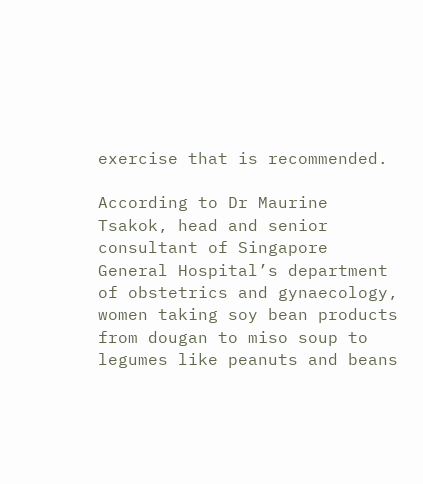exercise that is recommended.

According to Dr Maurine Tsakok, head and senior consultant of Singapore General Hospital’s department of obstetrics and gynaecology, women taking soy bean products from dougan to miso soup to legumes like peanuts and beans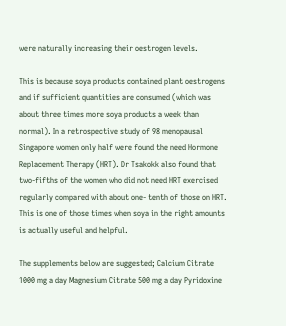were naturally increasing their oestrogen levels.

This is because soya products contained plant oestrogens and if sufficient quantities are consumed (which was about three times more soya products a week than normal). In a retrospective study of 98 menopausal Singapore women only half were found the need Hormone Replacement Therapy (HRT). Dr Tsakokk also found that two-fifths of the women who did not need HRT exercised regularly compared with about one- tenth of those on HRT. This is one of those times when soya in the right amounts is actually useful and helpful.

The supplements below are suggested; Calcium Citrate 1000 mg a day Magnesium Citrate 500 mg a day Pyridoxine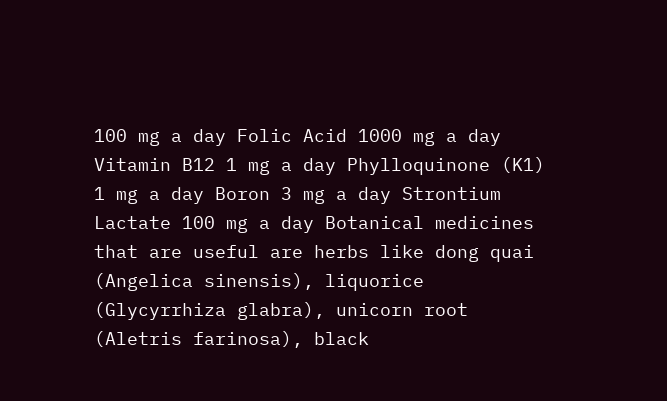100 mg a day Folic Acid 1000 mg a day Vitamin B12 1 mg a day Phylloquinone (K1) 1 mg a day Boron 3 mg a day Strontium Lactate 100 mg a day Botanical medicines that are useful are herbs like dong quai (Angelica sinensis), liquorice (Glycyrrhiza glabra), unicorn root (Aletris farinosa), black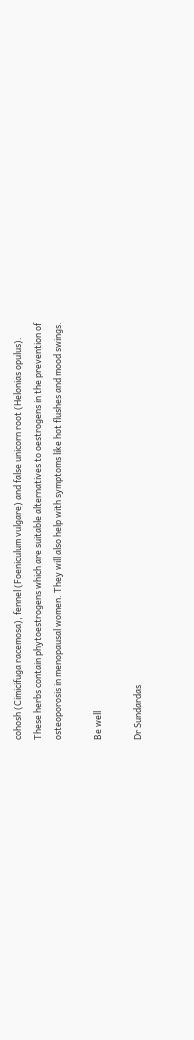cohosh (Cimicifuga racemosa), fennel (Foeniculum vulgare) and false unicorn root (Helonias opulus). These herbs contain phytoestrogens which are suitable alternatives to oestrogens in the prevention of osteoporosis in menopausal women. They will also help with symptoms like hot flushes and mood swings.

Be well

Dr Sundardas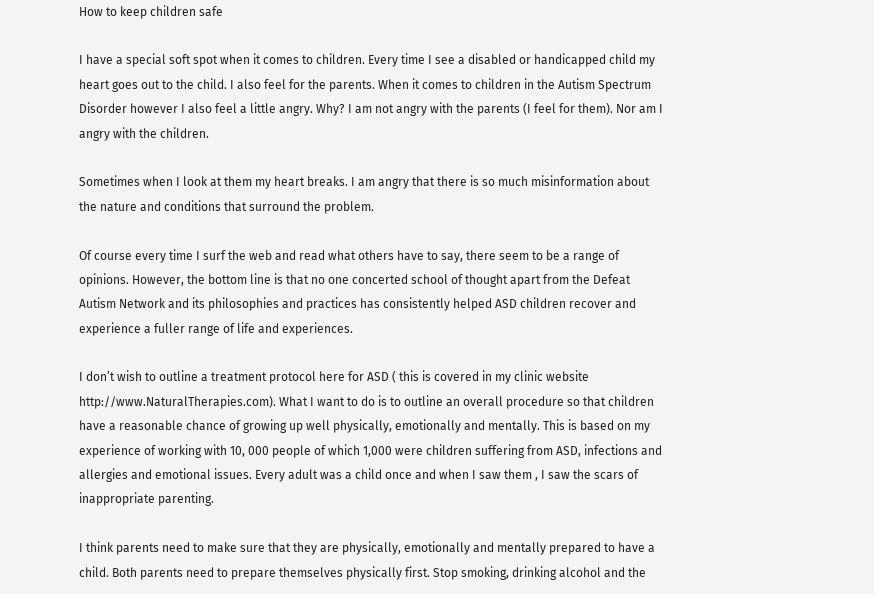How to keep children safe

I have a special soft spot when it comes to children. Every time I see a disabled or handicapped child my heart goes out to the child. I also feel for the parents. When it comes to children in the Autism Spectrum Disorder however I also feel a little angry. Why? I am not angry with the parents (I feel for them). Nor am I angry with the children.

Sometimes when I look at them my heart breaks. I am angry that there is so much misinformation about the nature and conditions that surround the problem.

Of course every time I surf the web and read what others have to say, there seem to be a range of opinions. However, the bottom line is that no one concerted school of thought apart from the Defeat Autism Network and its philosophies and practices has consistently helped ASD children recover and experience a fuller range of life and experiences.

I don’t wish to outline a treatment protocol here for ASD ( this is covered in my clinic website http://www.NaturalTherapies.com). What I want to do is to outline an overall procedure so that children have a reasonable chance of growing up well physically, emotionally and mentally. This is based on my experience of working with 10, 000 people of which 1,000 were children suffering from ASD, infections and allergies and emotional issues. Every adult was a child once and when I saw them , I saw the scars of inappropriate parenting.

I think parents need to make sure that they are physically, emotionally and mentally prepared to have a child. Both parents need to prepare themselves physically first. Stop smoking, drinking alcohol and the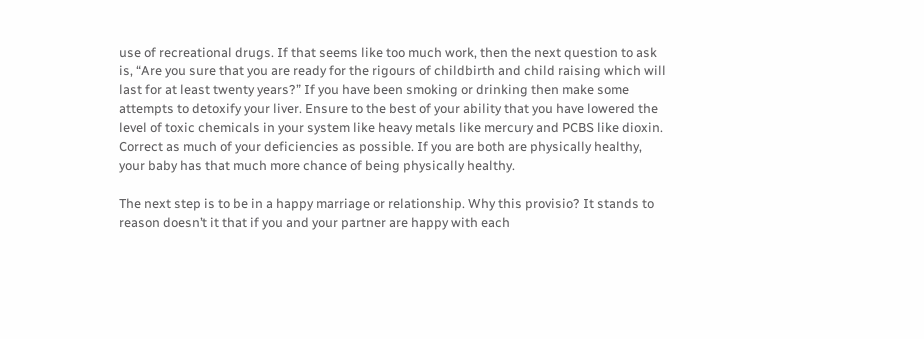use of recreational drugs. If that seems like too much work, then the next question to ask is, “Are you sure that you are ready for the rigours of childbirth and child raising which will last for at least twenty years?” If you have been smoking or drinking then make some attempts to detoxify your liver. Ensure to the best of your ability that you have lowered the level of toxic chemicals in your system like heavy metals like mercury and PCBS like dioxin. Correct as much of your deficiencies as possible. If you are both are physically healthy, your baby has that much more chance of being physically healthy.

The next step is to be in a happy marriage or relationship. Why this provisio? It stands to reason doesn’t it that if you and your partner are happy with each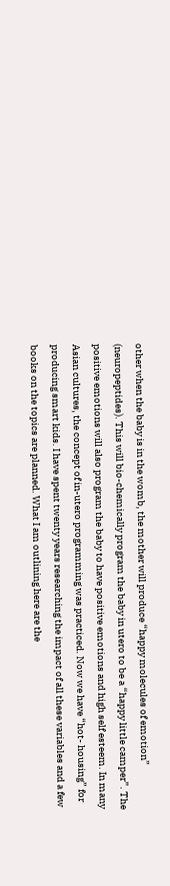other when the baby is in the womb, the mother will produce “happy molecules of emotion” (neuropeptides). This will bio-chemically program the baby in utero to be a “happy little camper”. The positive emotions will also program the baby to have positive emotions and high self esteem. In many Asian cultures, the concept of in-utero programming was practiced. Now we have “hot- housing” for producing smart kids. I have spent twenty years researching the impact of all these variables and a few books on the topics are planned. What I am outlining here are the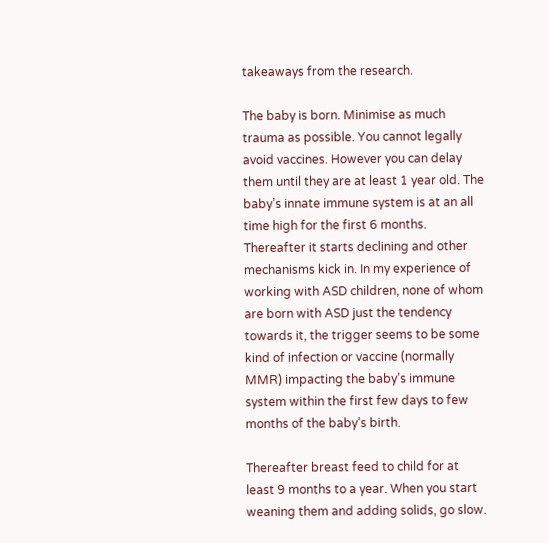takeaways from the research.

The baby is born. Minimise as much trauma as possible. You cannot legally avoid vaccines. However you can delay them until they are at least 1 year old. The baby’s innate immune system is at an all time high for the first 6 months. Thereafter it starts declining and other mechanisms kick in. In my experience of working with ASD children, none of whom are born with ASD just the tendency towards it, the trigger seems to be some kind of infection or vaccine (normally MMR) impacting the baby’s immune system within the first few days to few months of the baby’s birth.

Thereafter breast feed to child for at least 9 months to a year. When you start weaning them and adding solids, go slow.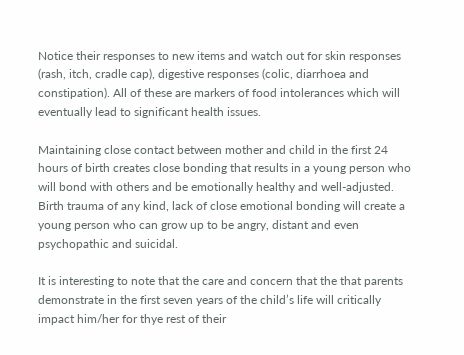Notice their responses to new items and watch out for skin responses (rash, itch, cradle cap), digestive responses (colic, diarrhoea and constipation). All of these are markers of food intolerances which will eventually lead to significant health issues.

Maintaining close contact between mother and child in the first 24 hours of birth creates close bonding that results in a young person who will bond with others and be emotionally healthy and well-adjusted. Birth trauma of any kind, lack of close emotional bonding will create a young person who can grow up to be angry, distant and even psychopathic and suicidal.

It is interesting to note that the care and concern that the that parents demonstrate in the first seven years of the child’s life will critically impact him/her for thye rest of their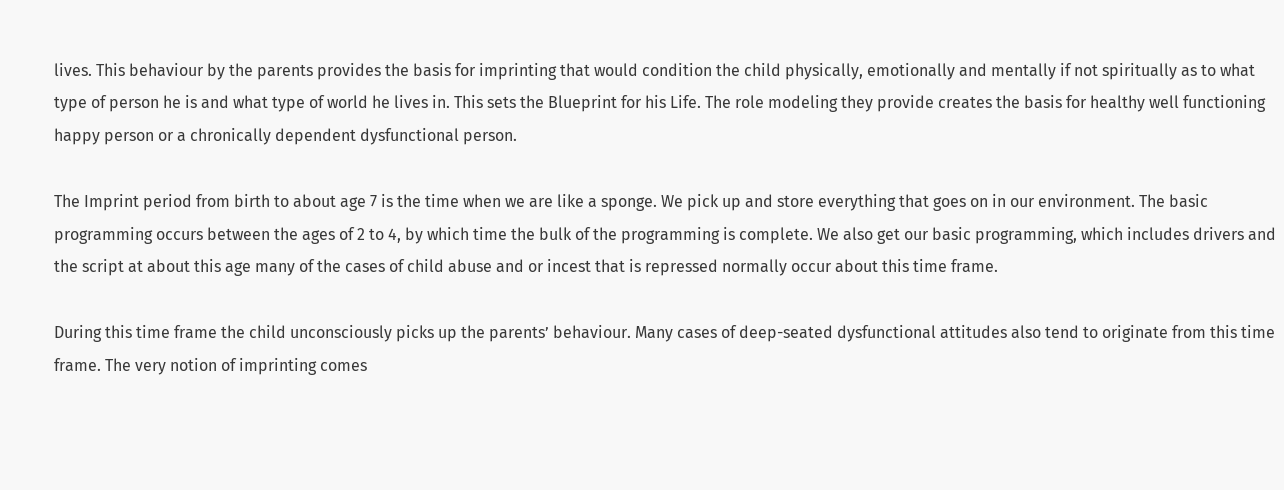lives. This behaviour by the parents provides the basis for imprinting that would condition the child physically, emotionally and mentally if not spiritually as to what type of person he is and what type of world he lives in. This sets the Blueprint for his Life. The role modeling they provide creates the basis for healthy well functioning happy person or a chronically dependent dysfunctional person.

The Imprint period from birth to about age 7 is the time when we are like a sponge. We pick up and store everything that goes on in our environment. The basic programming occurs between the ages of 2 to 4, by which time the bulk of the programming is complete. We also get our basic programming, which includes drivers and the script at about this age many of the cases of child abuse and or incest that is repressed normally occur about this time frame.

During this time frame the child unconsciously picks up the parents’ behaviour. Many cases of deep-seated dysfunctional attitudes also tend to originate from this time frame. The very notion of imprinting comes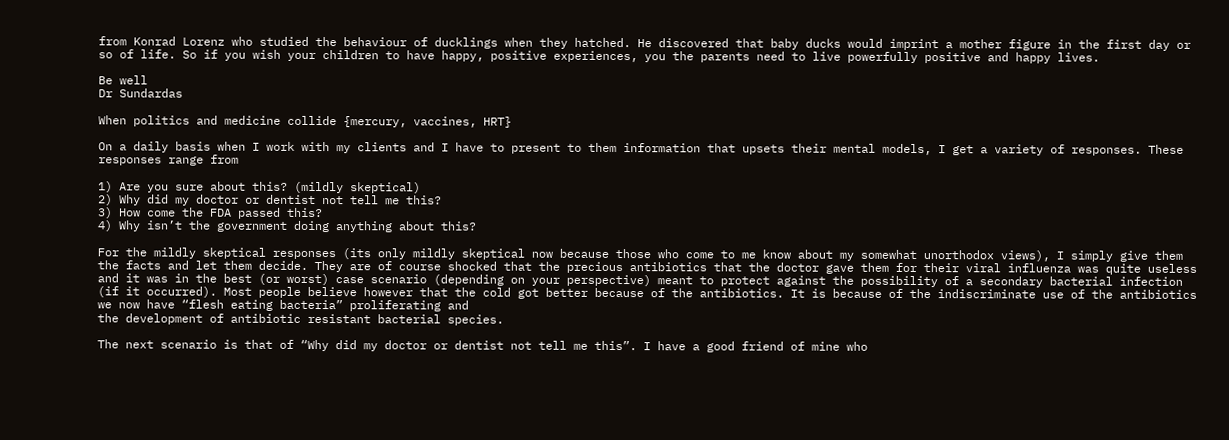from Konrad Lorenz who studied the behaviour of ducklings when they hatched. He discovered that baby ducks would imprint a mother figure in the first day or so of life. So if you wish your children to have happy, positive experiences, you the parents need to live powerfully positive and happy lives.

Be well
Dr Sundardas

When politics and medicine collide {mercury, vaccines, HRT}

On a daily basis when I work with my clients and I have to present to them information that upsets their mental models, I get a variety of responses. These responses range from

1) Are you sure about this? (mildly skeptical)
2) Why did my doctor or dentist not tell me this?
3) How come the FDA passed this?
4) Why isn’t the government doing anything about this?

For the mildly skeptical responses (its only mildly skeptical now because those who come to me know about my somewhat unorthodox views), I simply give them the facts and let them decide. They are of course shocked that the precious antibiotics that the doctor gave them for their viral influenza was quite useless and it was in the best (or worst) case scenario (depending on your perspective) meant to protect against the possibility of a secondary bacterial infection (if it occurred). Most people believe however that the cold got better because of the antibiotics. It is because of the indiscriminate use of the antibiotics we now have “flesh eating bacteria” proliferating and
the development of antibiotic resistant bacterial species.

The next scenario is that of “Why did my doctor or dentist not tell me this”. I have a good friend of mine who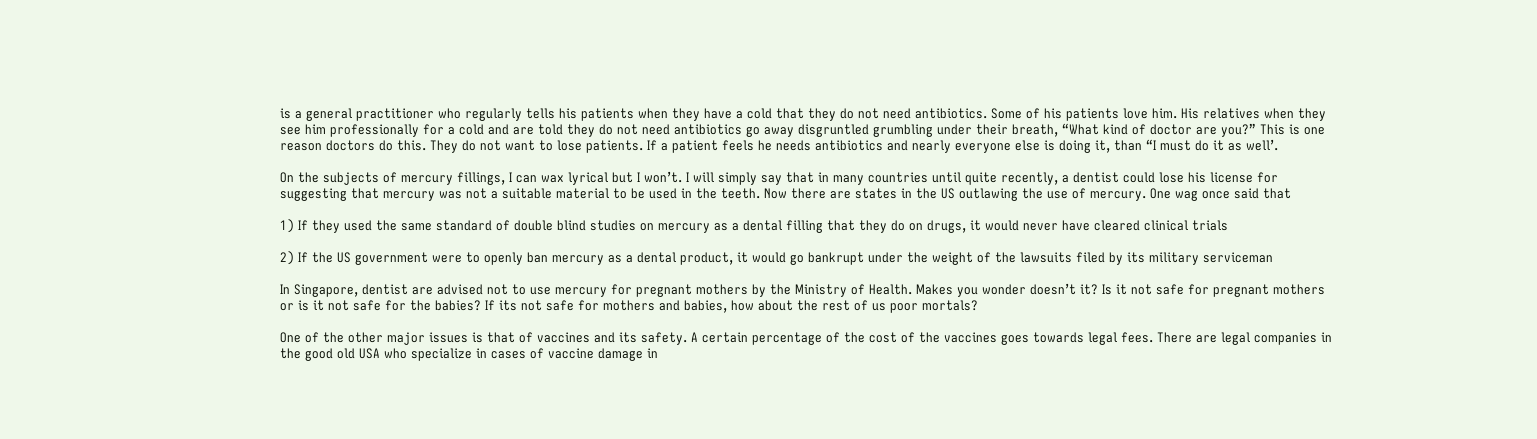is a general practitioner who regularly tells his patients when they have a cold that they do not need antibiotics. Some of his patients love him. His relatives when they see him professionally for a cold and are told they do not need antibiotics go away disgruntled grumbling under their breath, “What kind of doctor are you?” This is one reason doctors do this. They do not want to lose patients. If a patient feels he needs antibiotics and nearly everyone else is doing it, than “I must do it as well’.

On the subjects of mercury fillings, I can wax lyrical but I won’t. I will simply say that in many countries until quite recently, a dentist could lose his license for suggesting that mercury was not a suitable material to be used in the teeth. Now there are states in the US outlawing the use of mercury. One wag once said that

1) If they used the same standard of double blind studies on mercury as a dental filling that they do on drugs, it would never have cleared clinical trials

2) If the US government were to openly ban mercury as a dental product, it would go bankrupt under the weight of the lawsuits filed by its military serviceman

In Singapore, dentist are advised not to use mercury for pregnant mothers by the Ministry of Health. Makes you wonder doesn’t it? Is it not safe for pregnant mothers or is it not safe for the babies? If its not safe for mothers and babies, how about the rest of us poor mortals?

One of the other major issues is that of vaccines and its safety. A certain percentage of the cost of the vaccines goes towards legal fees. There are legal companies in the good old USA who specialize in cases of vaccine damage in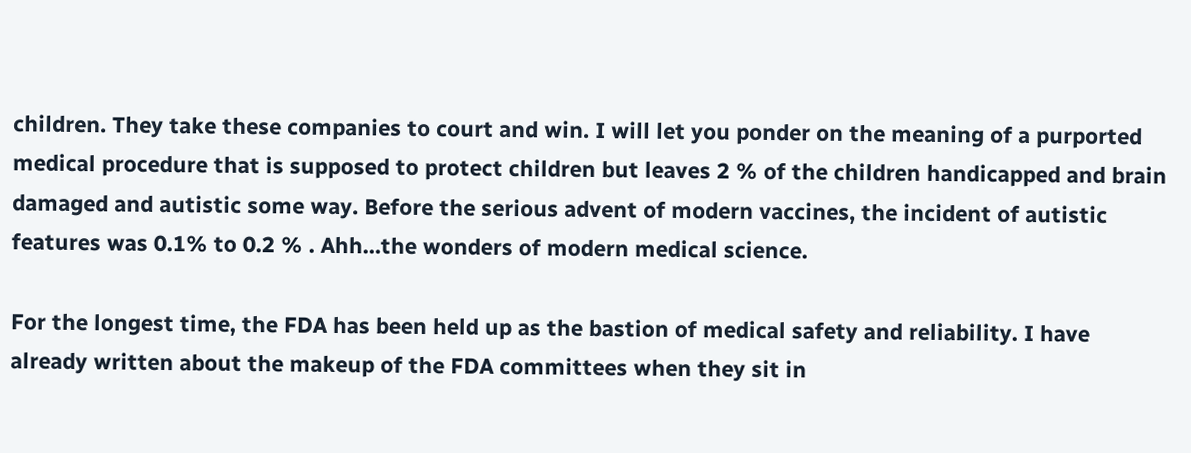children. They take these companies to court and win. I will let you ponder on the meaning of a purported medical procedure that is supposed to protect children but leaves 2 % of the children handicapped and brain damaged and autistic some way. Before the serious advent of modern vaccines, the incident of autistic features was 0.1% to 0.2 % . Ahh…the wonders of modern medical science.

For the longest time, the FDA has been held up as the bastion of medical safety and reliability. I have already written about the makeup of the FDA committees when they sit in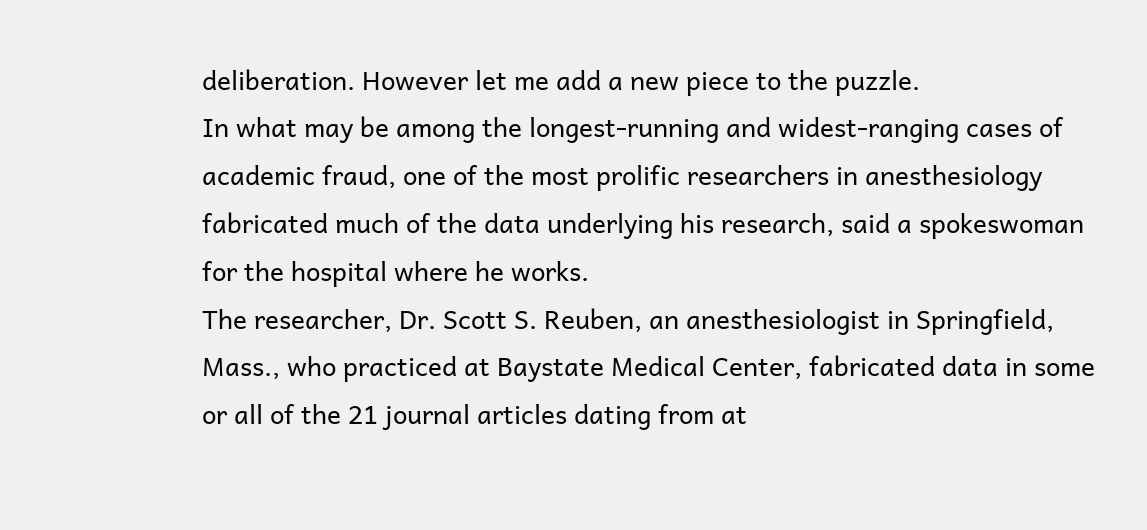deliberation. However let me add a new piece to the puzzle.
In what may be among the longest-running and widest-ranging cases of academic fraud, one of the most prolific researchers in anesthesiology fabricated much of the data underlying his research, said a spokeswoman for the hospital where he works.
The researcher, Dr. Scott S. Reuben, an anesthesiologist in Springfield, Mass., who practiced at Baystate Medical Center, fabricated data in some or all of the 21 journal articles dating from at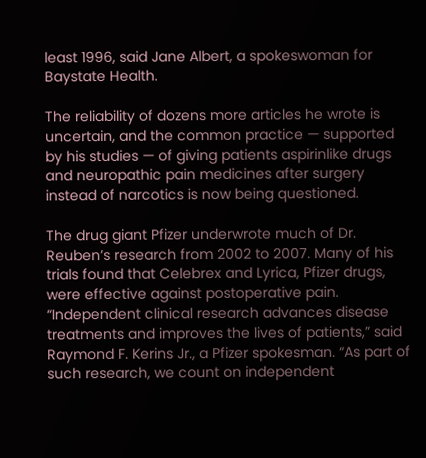least 1996, said Jane Albert, a spokeswoman for Baystate Health.

The reliability of dozens more articles he wrote is uncertain, and the common practice — supported by his studies — of giving patients aspirinlike drugs and neuropathic pain medicines after surgery instead of narcotics is now being questioned.

The drug giant Pfizer underwrote much of Dr. Reuben’s research from 2002 to 2007. Many of his trials found that Celebrex and Lyrica, Pfizer drugs, were effective against postoperative pain.
“Independent clinical research advances disease treatments and improves the lives of patients,” said Raymond F. Kerins Jr., a Pfizer spokesman. “As part of such research, we count on independent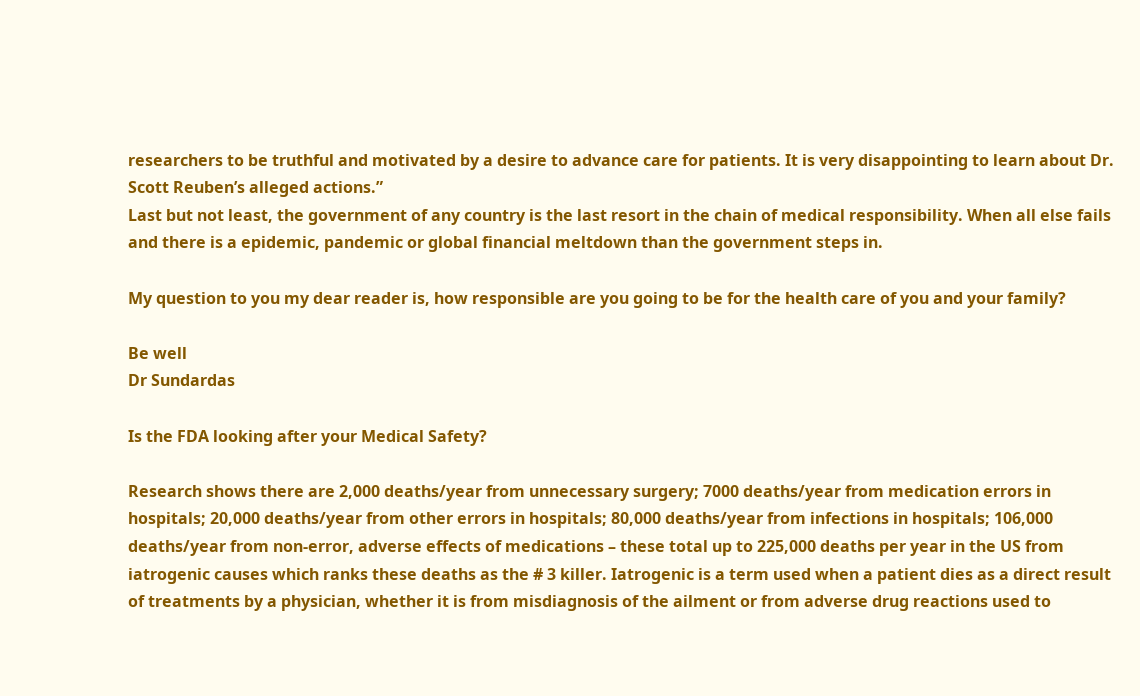researchers to be truthful and motivated by a desire to advance care for patients. It is very disappointing to learn about Dr. Scott Reuben’s alleged actions.”
Last but not least, the government of any country is the last resort in the chain of medical responsibility. When all else fails and there is a epidemic, pandemic or global financial meltdown than the government steps in.

My question to you my dear reader is, how responsible are you going to be for the health care of you and your family?

Be well
Dr Sundardas

Is the FDA looking after your Medical Safety?

Research shows there are 2,000 deaths/year from unnecessary surgery; 7000 deaths/year from medication errors in hospitals; 20,000 deaths/year from other errors in hospitals; 80,000 deaths/year from infections in hospitals; 106,000 deaths/year from non-error, adverse effects of medications – these total up to 225,000 deaths per year in the US from iatrogenic causes which ranks these deaths as the # 3 killer. Iatrogenic is a term used when a patient dies as a direct result of treatments by a physician, whether it is from misdiagnosis of the ailment or from adverse drug reactions used to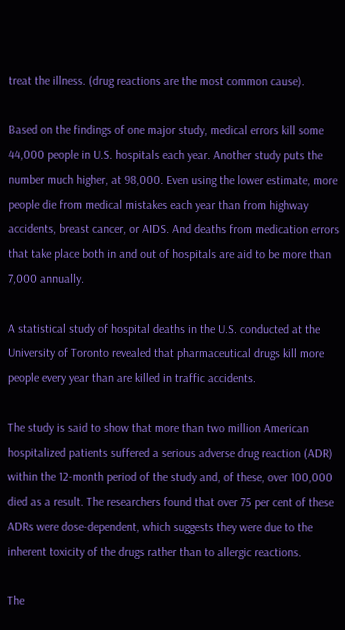treat the illness. (drug reactions are the most common cause).

Based on the findings of one major study, medical errors kill some 44,000 people in U.S. hospitals each year. Another study puts the number much higher, at 98,000. Even using the lower estimate, more people die from medical mistakes each year than from highway accidents, breast cancer, or AIDS. And deaths from medication errors that take place both in and out of hospitals are aid to be more than 7,000 annually.

A statistical study of hospital deaths in the U.S. conducted at the University of Toronto revealed that pharmaceutical drugs kill more people every year than are killed in traffic accidents.

The study is said to show that more than two million American hospitalized patients suffered a serious adverse drug reaction (ADR) within the 12-month period of the study and, of these, over 100,000 died as a result. The researchers found that over 75 per cent of these ADRs were dose-dependent, which suggests they were due to the inherent toxicity of the drugs rather than to allergic reactions.

The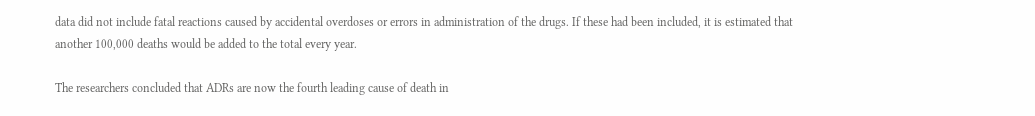data did not include fatal reactions caused by accidental overdoses or errors in administration of the drugs. If these had been included, it is estimated that another 100,000 deaths would be added to the total every year.

The researchers concluded that ADRs are now the fourth leading cause of death in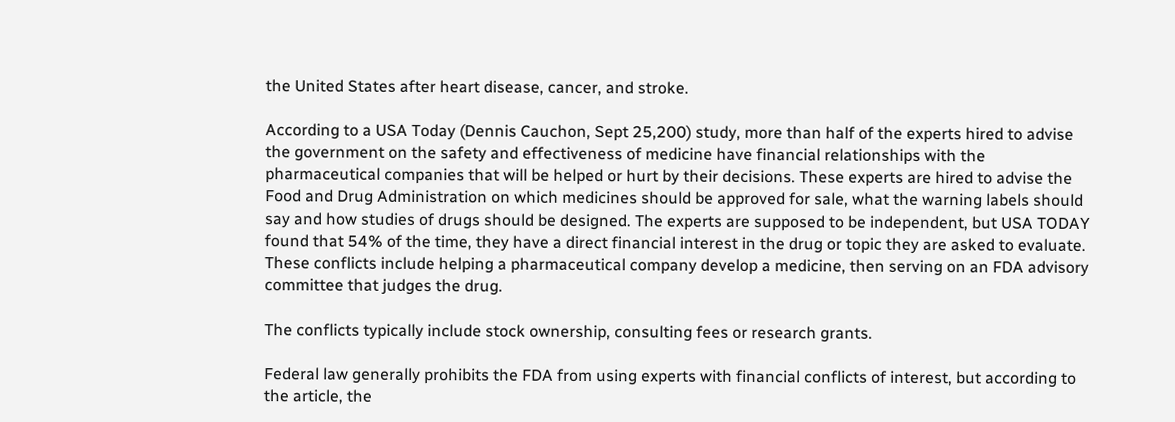the United States after heart disease, cancer, and stroke.

According to a USA Today (Dennis Cauchon, Sept 25,200) study, more than half of the experts hired to advise the government on the safety and effectiveness of medicine have financial relationships with the pharmaceutical companies that will be helped or hurt by their decisions. These experts are hired to advise the Food and Drug Administration on which medicines should be approved for sale, what the warning labels should say and how studies of drugs should be designed. The experts are supposed to be independent, but USA TODAY found that 54% of the time, they have a direct financial interest in the drug or topic they are asked to evaluate. These conflicts include helping a pharmaceutical company develop a medicine, then serving on an FDA advisory committee that judges the drug.

The conflicts typically include stock ownership, consulting fees or research grants.

Federal law generally prohibits the FDA from using experts with financial conflicts of interest, but according to the article, the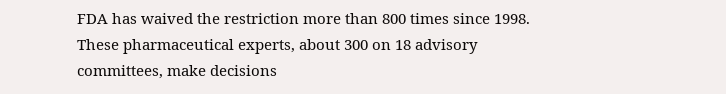FDA has waived the restriction more than 800 times since 1998. These pharmaceutical experts, about 300 on 18 advisory committees, make decisions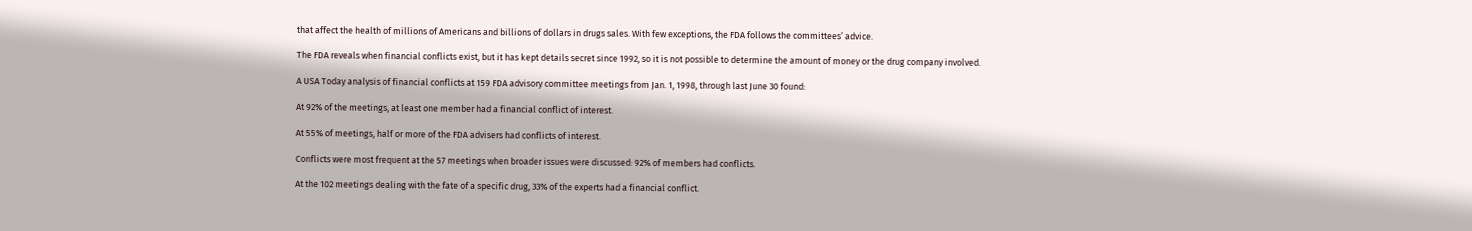that affect the health of millions of Americans and billions of dollars in drugs sales. With few exceptions, the FDA follows the committees’ advice.

The FDA reveals when financial conflicts exist, but it has kept details secret since 1992, so it is not possible to determine the amount of money or the drug company involved.

A USA Today analysis of financial conflicts at 159 FDA advisory committee meetings from Jan. 1, 1998, through last June 30 found:

At 92% of the meetings, at least one member had a financial conflict of interest.

At 55% of meetings, half or more of the FDA advisers had conflicts of interest.

Conflicts were most frequent at the 57 meetings when broader issues were discussed: 92% of members had conflicts.

At the 102 meetings dealing with the fate of a specific drug, 33% of the experts had a financial conflict.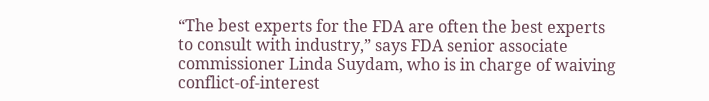“The best experts for the FDA are often the best experts to consult with industry,” says FDA senior associate commissioner Linda Suydam, who is in charge of waiving conflict-of-interest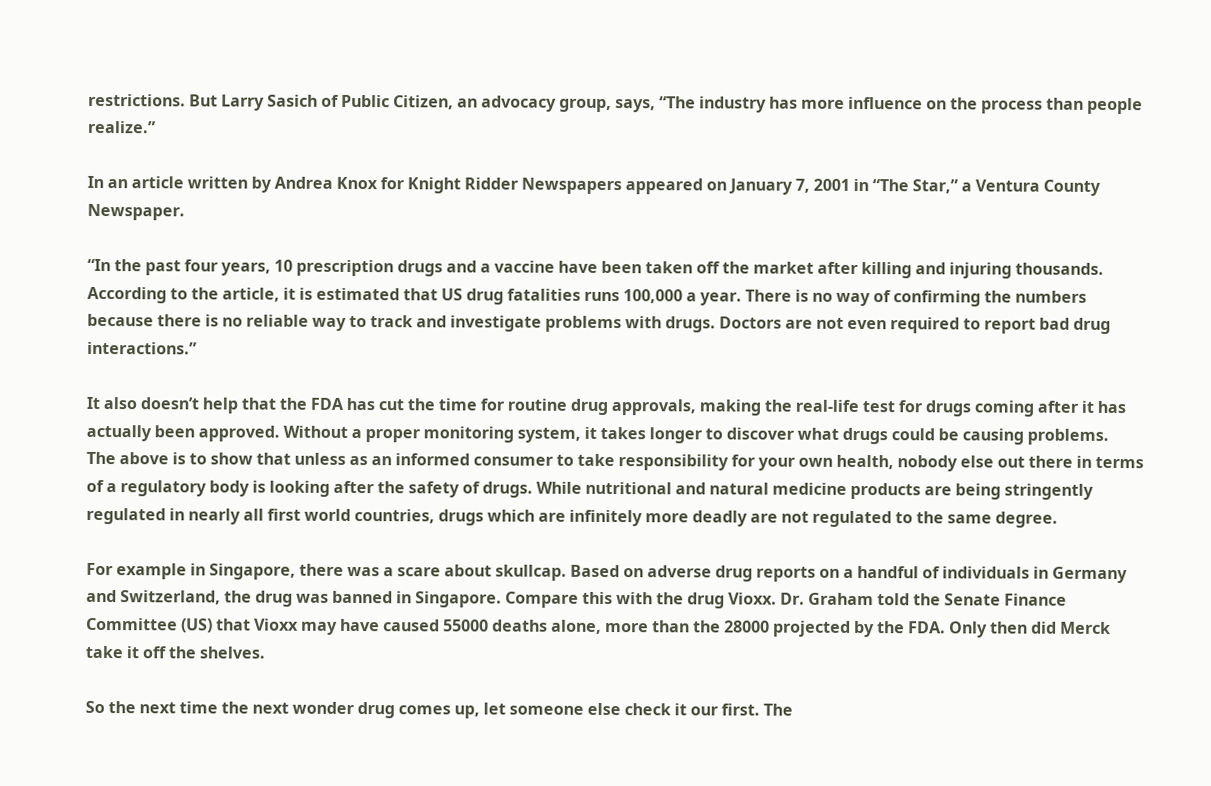restrictions. But Larry Sasich of Public Citizen, an advocacy group, says, “The industry has more influence on the process than people realize.”

In an article written by Andrea Knox for Knight Ridder Newspapers appeared on January 7, 2001 in “The Star,” a Ventura County Newspaper.

“In the past four years, 10 prescription drugs and a vaccine have been taken off the market after killing and injuring thousands. According to the article, it is estimated that US drug fatalities runs 100,000 a year. There is no way of confirming the numbers because there is no reliable way to track and investigate problems with drugs. Doctors are not even required to report bad drug interactions.”

It also doesn’t help that the FDA has cut the time for routine drug approvals, making the real-life test for drugs coming after it has actually been approved. Without a proper monitoring system, it takes longer to discover what drugs could be causing problems.
The above is to show that unless as an informed consumer to take responsibility for your own health, nobody else out there in terms of a regulatory body is looking after the safety of drugs. While nutritional and natural medicine products are being stringently regulated in nearly all first world countries, drugs which are infinitely more deadly are not regulated to the same degree.

For example in Singapore, there was a scare about skullcap. Based on adverse drug reports on a handful of individuals in Germany and Switzerland, the drug was banned in Singapore. Compare this with the drug Vioxx. Dr. Graham told the Senate Finance Committee (US) that Vioxx may have caused 55000 deaths alone, more than the 28000 projected by the FDA. Only then did Merck take it off the shelves.

So the next time the next wonder drug comes up, let someone else check it our first. The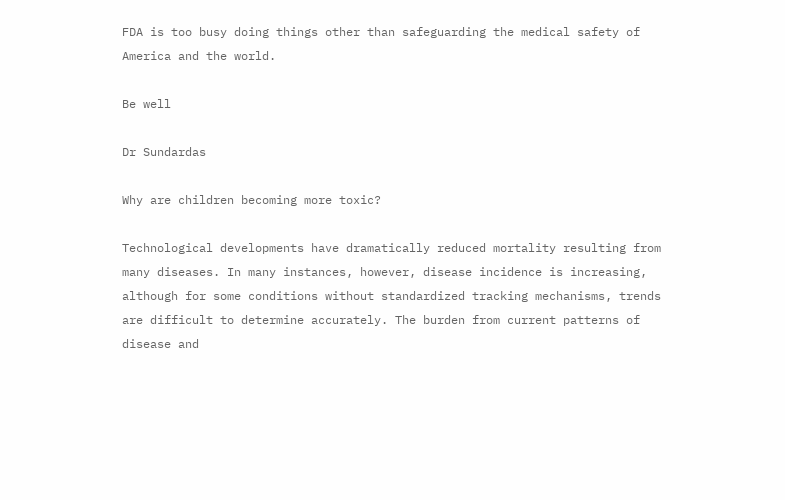FDA is too busy doing things other than safeguarding the medical safety of America and the world.

Be well

Dr Sundardas

Why are children becoming more toxic?

Technological developments have dramatically reduced mortality resulting from many diseases. In many instances, however, disease incidence is increasing, although for some conditions without standardized tracking mechanisms, trends are difficult to determine accurately. The burden from current patterns of disease and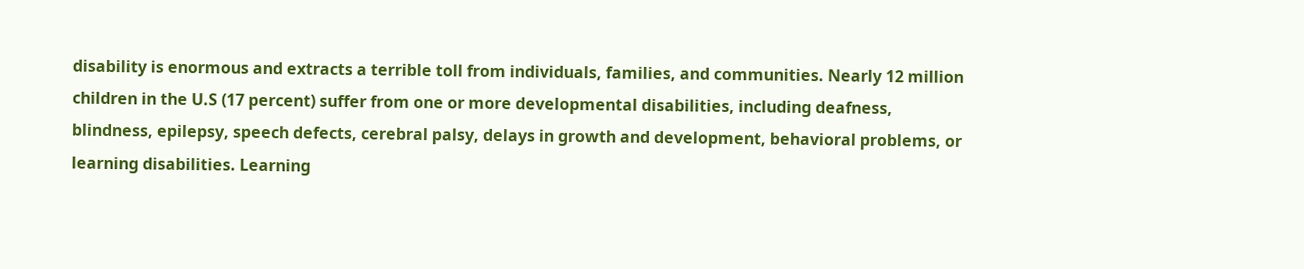disability is enormous and extracts a terrible toll from individuals, families, and communities. Nearly 12 million children in the U.S (17 percent) suffer from one or more developmental disabilities, including deafness, blindness, epilepsy, speech defects, cerebral palsy, delays in growth and development, behavioral problems, or learning disabilities. Learning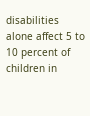disabilities alone affect 5 to 10 percent of children in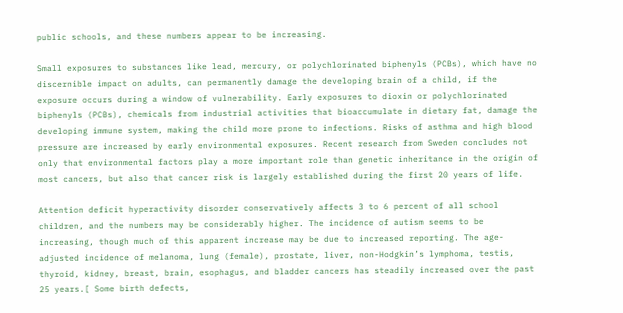public schools, and these numbers appear to be increasing.

Small exposures to substances like lead, mercury, or polychlorinated biphenyls (PCBs), which have no discernible impact on adults, can permanently damage the developing brain of a child, if the exposure occurs during a window of vulnerability. Early exposures to dioxin or polychlorinated biphenyls (PCBs), chemicals from industrial activities that bioaccumulate in dietary fat, damage the developing immune system, making the child more prone to infections. Risks of asthma and high blood pressure are increased by early environmental exposures. Recent research from Sweden concludes not only that environmental factors play a more important role than genetic inheritance in the origin of most cancers, but also that cancer risk is largely established during the first 20 years of life.

Attention deficit hyperactivity disorder conservatively affects 3 to 6 percent of all school children, and the numbers may be considerably higher. The incidence of autism seems to be increasing, though much of this apparent increase may be due to increased reporting. The age-adjusted incidence of melanoma, lung (female), prostate, liver, non-Hodgkin’s lymphoma, testis, thyroid, kidney, breast, brain, esophagus, and bladder cancers has steadily increased over the past 25 years.[ Some birth defects,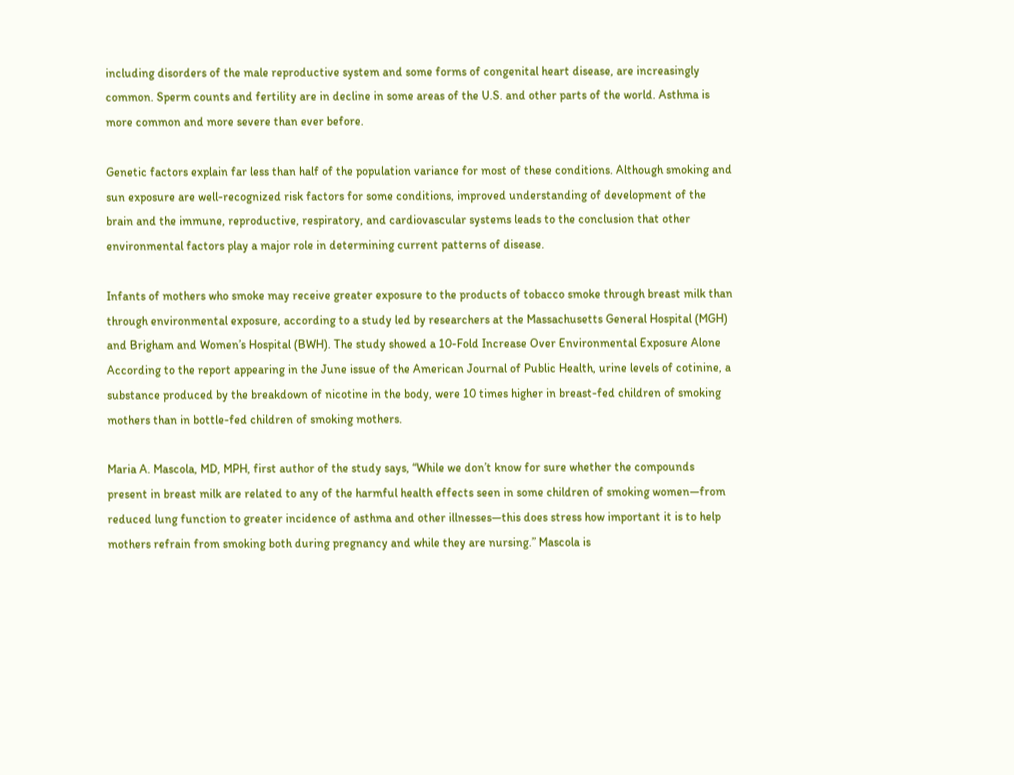including disorders of the male reproductive system and some forms of congenital heart disease, are increasingly common. Sperm counts and fertility are in decline in some areas of the U.S. and other parts of the world. Asthma is more common and more severe than ever before.

Genetic factors explain far less than half of the population variance for most of these conditions. Although smoking and sun exposure are well-recognized risk factors for some conditions, improved understanding of development of the brain and the immune, reproductive, respiratory, and cardiovascular systems leads to the conclusion that other environmental factors play a major role in determining current patterns of disease.

Infants of mothers who smoke may receive greater exposure to the products of tobacco smoke through breast milk than through environmental exposure, according to a study led by researchers at the Massachusetts General Hospital (MGH) and Brigham and Women’s Hospital (BWH). The study showed a 10-Fold Increase Over Environmental Exposure Alone According to the report appearing in the June issue of the American Journal of Public Health, urine levels of cotinine, a substance produced by the breakdown of nicotine in the body, were 10 times higher in breast-fed children of smoking mothers than in bottle-fed children of smoking mothers.

Maria A. Mascola, MD, MPH, first author of the study says, “While we don’t know for sure whether the compounds present in breast milk are related to any of the harmful health effects seen in some children of smoking women—from reduced lung function to greater incidence of asthma and other illnesses—this does stress how important it is to help mothers refrain from smoking both during pregnancy and while they are nursing.” Mascola is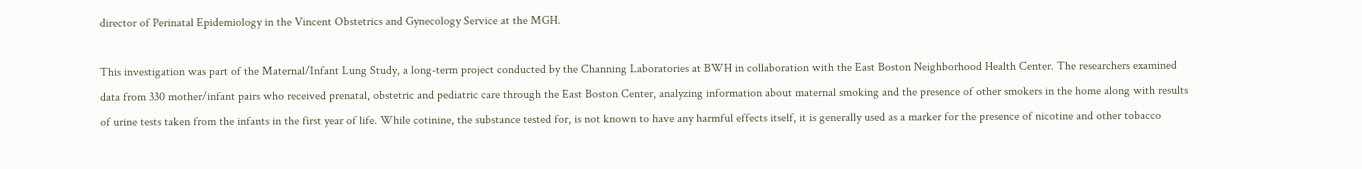director of Perinatal Epidemiology in the Vincent Obstetrics and Gynecology Service at the MGH.

This investigation was part of the Maternal/Infant Lung Study, a long-term project conducted by the Channing Laboratories at BWH in collaboration with the East Boston Neighborhood Health Center. The researchers examined data from 330 mother/infant pairs who received prenatal, obstetric and pediatric care through the East Boston Center, analyzing information about maternal smoking and the presence of other smokers in the home along with results of urine tests taken from the infants in the first year of life. While cotinine, the substance tested for, is not known to have any harmful effects itself, it is generally used as a marker for the presence of nicotine and other tobacco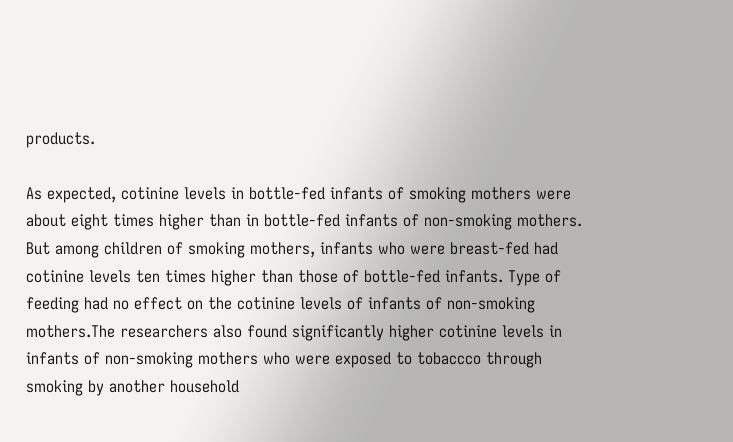products.

As expected, cotinine levels in bottle-fed infants of smoking mothers were about eight times higher than in bottle-fed infants of non-smoking mothers. But among children of smoking mothers, infants who were breast-fed had cotinine levels ten times higher than those of bottle-fed infants. Type of feeding had no effect on the cotinine levels of infants of non-smoking mothers.The researchers also found significantly higher cotinine levels in infants of non-smoking mothers who were exposed to tobaccco through smoking by another household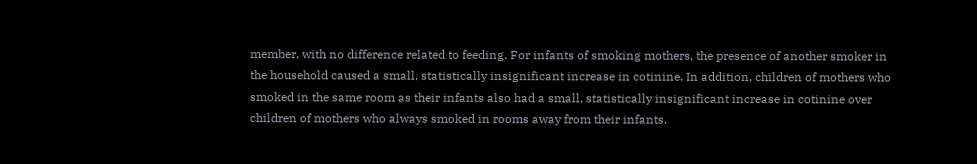member, with no difference related to feeding. For infants of smoking mothers, the presence of another smoker in the household caused a small, statistically insignificant increase in cotinine. In addition, children of mothers who smoked in the same room as their infants also had a small, statistically insignificant increase in cotinine over children of mothers who always smoked in rooms away from their infants.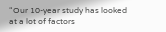“Our 10-year study has looked at a lot of factors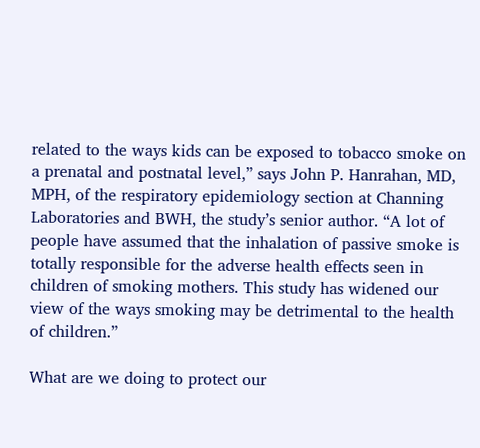related to the ways kids can be exposed to tobacco smoke on a prenatal and postnatal level,” says John P. Hanrahan, MD, MPH, of the respiratory epidemiology section at Channing Laboratories and BWH, the study’s senior author. “A lot of people have assumed that the inhalation of passive smoke is totally responsible for the adverse health effects seen in children of smoking mothers. This study has widened our view of the ways smoking may be detrimental to the health of children.”

What are we doing to protect our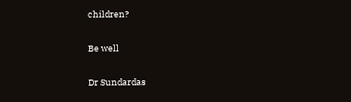children?

Be well

Dr Sundardas